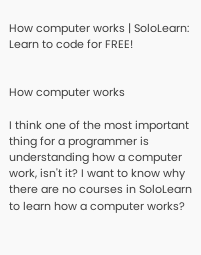How computer works | SoloLearn: Learn to code for FREE!


How computer works

I think one of the most important thing for a programmer is understanding how a computer work, isn't it? I want to know why there are no courses in SoloLearn to learn how a computer works?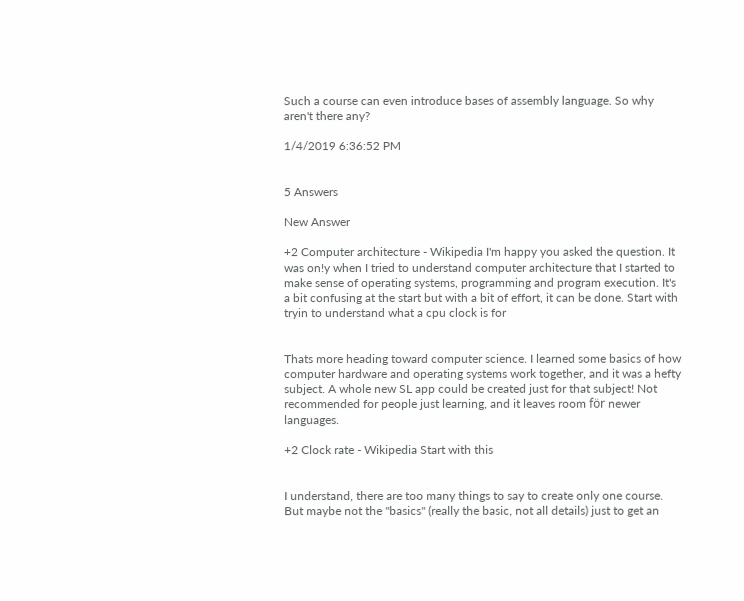Such a course can even introduce bases of assembly language. So why aren't there any?

1/4/2019 6:36:52 PM


5 Answers

New Answer

+2 Computer architecture - Wikipedia I'm happy you asked the question. It was on!y when I tried to understand computer architecture that I started to make sense of operating systems, programming and program execution. It's a bit confusing at the start but with a bit of effort, it can be done. Start with tryin to understand what a cpu clock is for


Thats more heading toward computer science. I learned some basics of how computer hardware and operating systems work together, and it was a hefty subject. A whole new SL app could be created just for that subject! Not recommended for people just learning, and it leaves room för newer languages.

+2 Clock rate - Wikipedia Start with this


I understand, there are too many things to say to create only one course. But maybe not the "basics" (really the basic, not all details) just to get an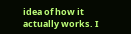idea of how it actually works. I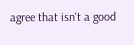agree that isn't a good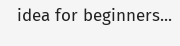idea for beginners...